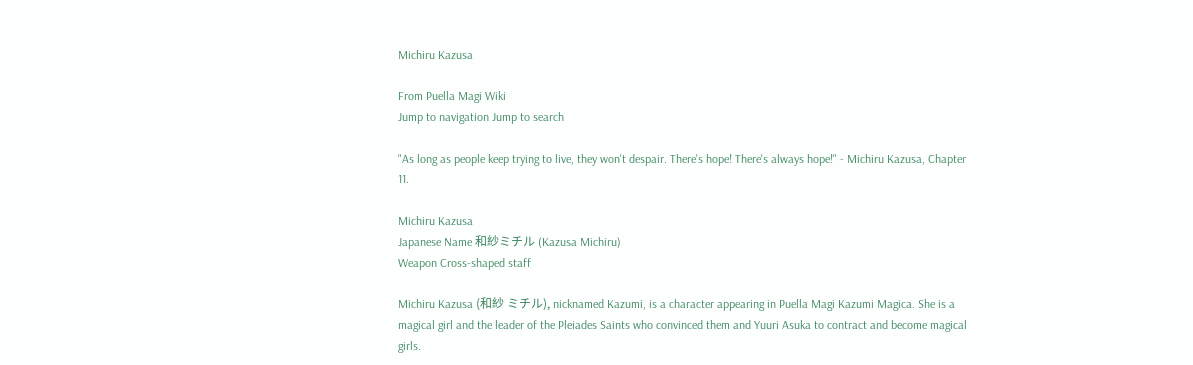Michiru Kazusa

From Puella Magi Wiki
Jump to navigation Jump to search

"As long as people keep trying to live, they won't despair. There's hope! There's always hope!" - Michiru Kazusa, Chapter 11.

Michiru Kazusa
Japanese Name 和紗ミチル (Kazusa Michiru)
Weapon Cross-shaped staff

Michiru Kazusa (和紗 ミチル), nicknamed Kazumi, is a character appearing in Puella Magi Kazumi Magica. She is a magical girl and the leader of the Pleiades Saints who convinced them and Yuuri Asuka to contract and become magical girls.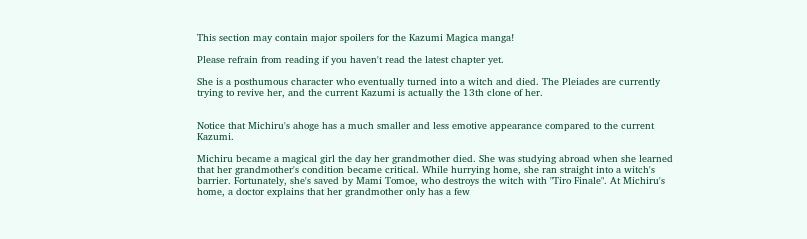This section may contain major spoilers for the Kazumi Magica manga!

Please refrain from reading if you haven't read the latest chapter yet.

She is a posthumous character who eventually turned into a witch and died. The Pleiades are currently trying to revive her, and the current Kazumi is actually the 13th clone of her.


Notice that Michiru's ahoge has a much smaller and less emotive appearance compared to the current Kazumi.

Michiru became a magical girl the day her grandmother died. She was studying abroad when she learned that her grandmother's condition became critical. While hurrying home, she ran straight into a witch's barrier. Fortunately, she's saved by Mami Tomoe, who destroys the witch with "Tiro Finale". At Michiru's home, a doctor explains that her grandmother only has a few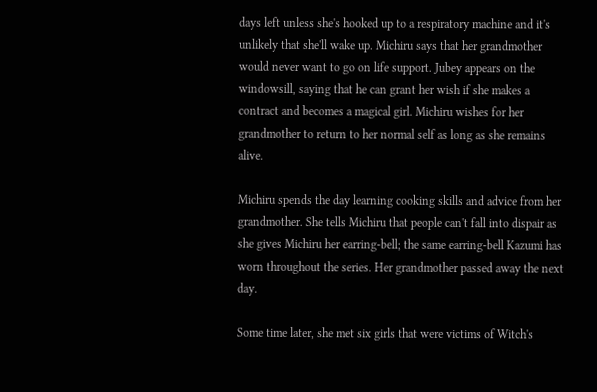days left unless she's hooked up to a respiratory machine and it's unlikely that she'll wake up. Michiru says that her grandmother would never want to go on life support. Jubey appears on the windowsill, saying that he can grant her wish if she makes a contract and becomes a magical girl. Michiru wishes for her grandmother to return to her normal self as long as she remains alive.

Michiru spends the day learning cooking skills and advice from her grandmother. She tells Michiru that people can't fall into dispair as she gives Michiru her earring-bell; the same earring-bell Kazumi has worn throughout the series. Her grandmother passed away the next day.

Some time later, she met six girls that were victims of Witch's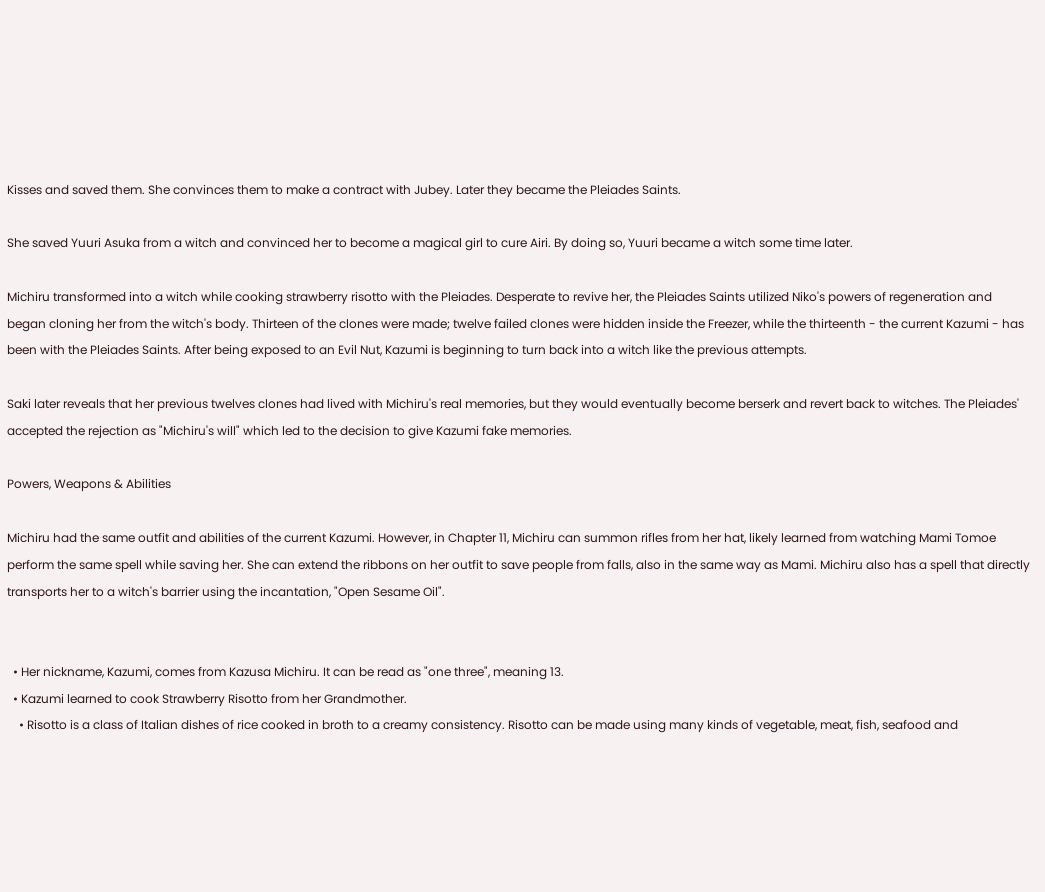Kisses and saved them. She convinces them to make a contract with Jubey. Later they became the Pleiades Saints.

She saved Yuuri Asuka from a witch and convinced her to become a magical girl to cure Airi. By doing so, Yuuri became a witch some time later.

Michiru transformed into a witch while cooking strawberry risotto with the Pleiades. Desperate to revive her, the Pleiades Saints utilized Niko's powers of regeneration and began cloning her from the witch's body. Thirteen of the clones were made; twelve failed clones were hidden inside the Freezer, while the thirteenth - the current Kazumi - has been with the Pleiades Saints. After being exposed to an Evil Nut, Kazumi is beginning to turn back into a witch like the previous attempts.

Saki later reveals that her previous twelves clones had lived with Michiru's real memories, but they would eventually become berserk and revert back to witches. The Pleiades' accepted the rejection as "Michiru's will" which led to the decision to give Kazumi fake memories.

Powers, Weapons & Abilities

Michiru had the same outfit and abilities of the current Kazumi. However, in Chapter 11, Michiru can summon rifles from her hat, likely learned from watching Mami Tomoe perform the same spell while saving her. She can extend the ribbons on her outfit to save people from falls, also in the same way as Mami. Michiru also has a spell that directly transports her to a witch's barrier using the incantation, "Open Sesame Oil".


  • Her nickname, Kazumi, comes from Kazusa Michiru. It can be read as "one three", meaning 13.
  • Kazumi learned to cook Strawberry Risotto from her Grandmother.
    • Risotto is a class of Italian dishes of rice cooked in broth to a creamy consistency. Risotto can be made using many kinds of vegetable, meat, fish, seafood and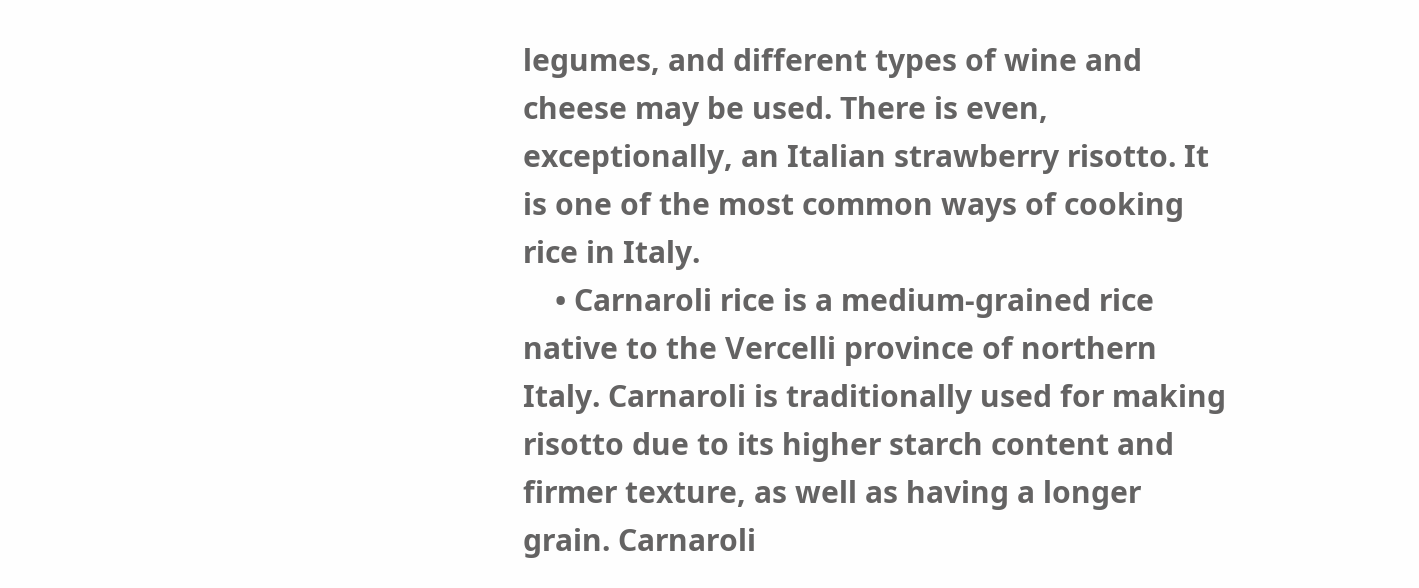legumes, and different types of wine and cheese may be used. There is even, exceptionally, an Italian strawberry risotto. It is one of the most common ways of cooking rice in Italy.
    • Carnaroli rice is a medium-grained rice native to the Vercelli province of northern Italy. Carnaroli is traditionally used for making risotto due to its higher starch content and firmer texture, as well as having a longer grain. Carnaroli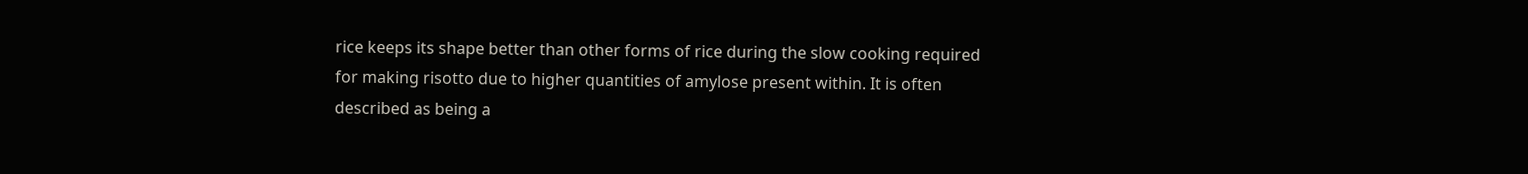rice keeps its shape better than other forms of rice during the slow cooking required for making risotto due to higher quantities of amylose present within. It is often described as being a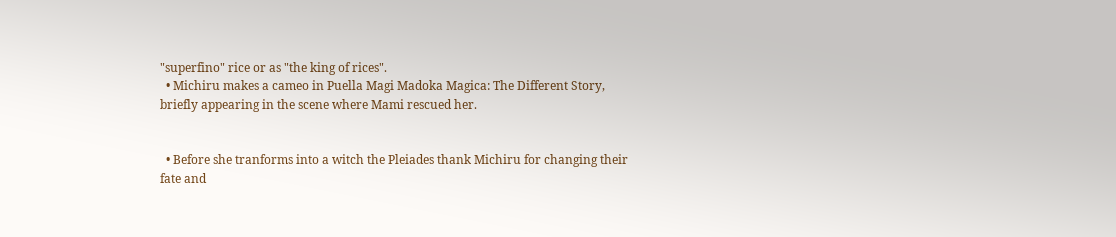"superfino" rice or as "the king of rices".
  • Michiru makes a cameo in Puella Magi Madoka Magica: The Different Story, briefly appearing in the scene where Mami rescued her.


  • Before she tranforms into a witch the Pleiades thank Michiru for changing their fate and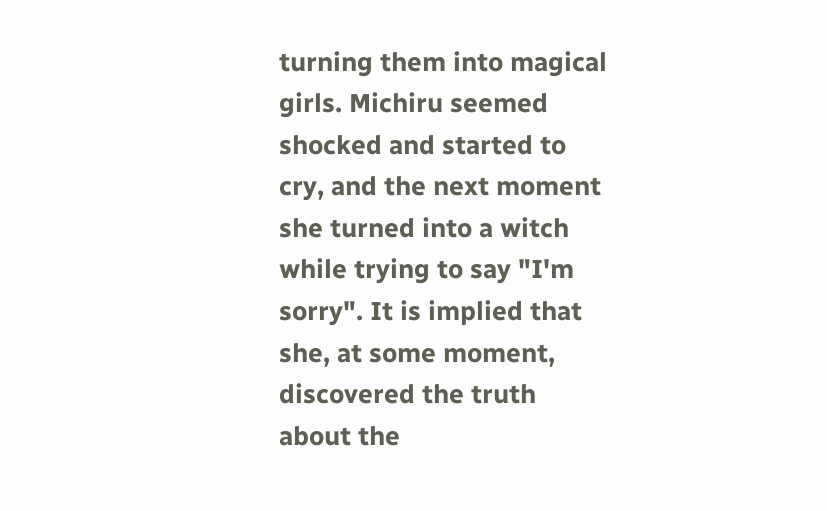turning them into magical girls. Michiru seemed shocked and started to cry, and the next moment she turned into a witch while trying to say "I'm sorry". It is implied that she, at some moment, discovered the truth about the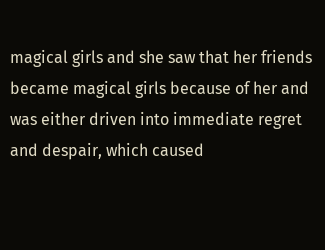magical girls and she saw that her friends became magical girls because of her and was either driven into immediate regret and despair, which caused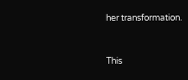her transformation.



This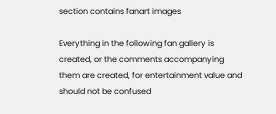section contains fanart images

Everything in the following fan gallery is created, or the comments accompanying them are created, for entertainment value and should not be confused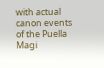with actual canon events of the Puella Magi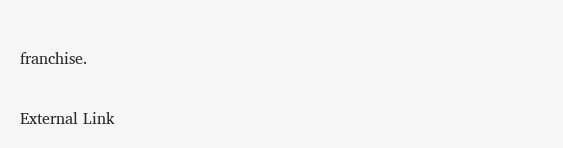franchise.

External Link